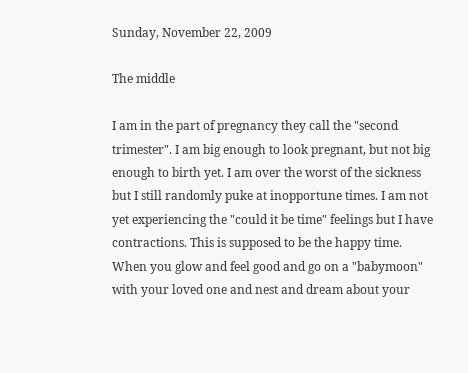Sunday, November 22, 2009

The middle

I am in the part of pregnancy they call the "second trimester". I am big enough to look pregnant, but not big enough to birth yet. I am over the worst of the sickness but I still randomly puke at inopportune times. I am not yet experiencing the "could it be time" feelings but I have contractions. This is supposed to be the happy time. When you glow and feel good and go on a "babymoon" with your loved one and nest and dream about your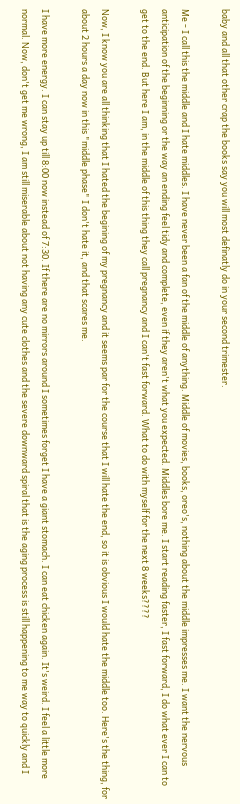baby and all that other crap the books say you will most definatly do in your second trimester.

Me - I call this the middle and I hate middles. I have never been a fan of the middle of anything. Middle of movies, books, oreo's, nothing about the middle impresses me. I want the nervous anticipation of the beginning or the way an ending feel tidy and complete, even if they aren't what you expected. Middles bore me. I start reading faster, I fast forward, I do what ever I can to get to the end. But here I am, in the middle of this thing they call pregnancy and I can't fast forward. What to do with myself for the next 8 weeks????

Now, I know you are all thinking that I hated the begining of my pregnancy and it seems par for the course that I will hate the end, so it is obvious I would hate the middle too. Here's the thing, for about 2 hours a day now in this "middle phase" I don't hate it, and that scares me.

I have more energy. I can stay up till 8:00 now instead of 7:30. If there are no mirrors around I sometimes forget I have a giant stomach. I can eat chicken again. It's weird. I feel a little more normal. Now, don't get me wrong, I am still miserable about not having any cute clothes and the severe downward spiral that is the aging process is still happening to me way to quickly and I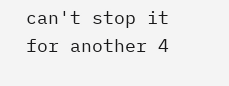can't stop it for another 4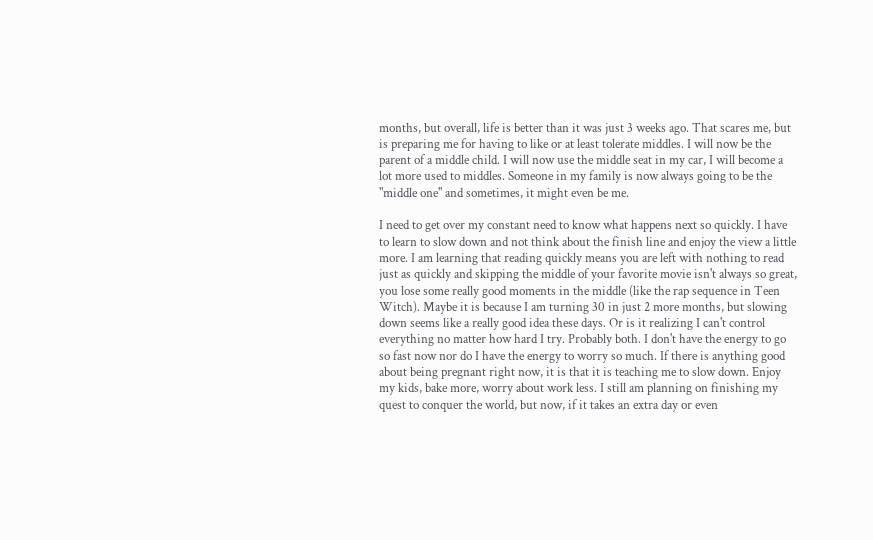months, but overall, life is better than it was just 3 weeks ago. That scares me, but is preparing me for having to like or at least tolerate middles. I will now be the parent of a middle child. I will now use the middle seat in my car, I will become a lot more used to middles. Someone in my family is now always going to be the "middle one" and sometimes, it might even be me.

I need to get over my constant need to know what happens next so quickly. I have to learn to slow down and not think about the finish line and enjoy the view a little more. I am learning that reading quickly means you are left with nothing to read just as quickly and skipping the middle of your favorite movie isn't always so great, you lose some really good moments in the middle (like the rap sequence in Teen Witch). Maybe it is because I am turning 30 in just 2 more months, but slowing down seems like a really good idea these days. Or is it realizing I can't control everything no matter how hard I try. Probably both. I don't have the energy to go so fast now nor do I have the energy to worry so much. If there is anything good about being pregnant right now, it is that it is teaching me to slow down. Enjoy my kids, bake more, worry about work less. I still am planning on finishing my quest to conquer the world, but now, if it takes an extra day or even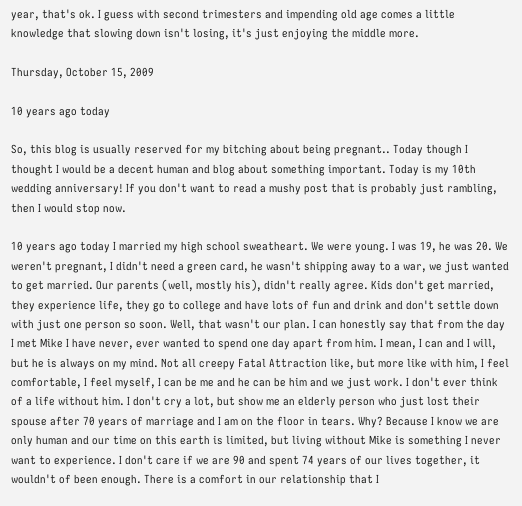year, that's ok. I guess with second trimesters and impending old age comes a little knowledge that slowing down isn't losing, it's just enjoying the middle more.

Thursday, October 15, 2009

10 years ago today

So, this blog is usually reserved for my bitching about being pregnant.. Today though I thought I would be a decent human and blog about something important. Today is my 10th wedding anniversary! If you don't want to read a mushy post that is probably just rambling, then I would stop now.

10 years ago today I married my high school sweatheart. We were young. I was 19, he was 20. We weren't pregnant, I didn't need a green card, he wasn't shipping away to a war, we just wanted to get married. Our parents (well, mostly his), didn't really agree. Kids don't get married, they experience life, they go to college and have lots of fun and drink and don't settle down with just one person so soon. Well, that wasn't our plan. I can honestly say that from the day I met Mike I have never, ever wanted to spend one day apart from him. I mean, I can and I will, but he is always on my mind. Not all creepy Fatal Attraction like, but more like with him, I feel comfortable, I feel myself, I can be me and he can be him and we just work. I don't ever think of a life without him. I don't cry a lot, but show me an elderly person who just lost their spouse after 70 years of marriage and I am on the floor in tears. Why? Because I know we are only human and our time on this earth is limited, but living without Mike is something I never want to experience. I don't care if we are 90 and spent 74 years of our lives together, it wouldn't of been enough. There is a comfort in our relationship that I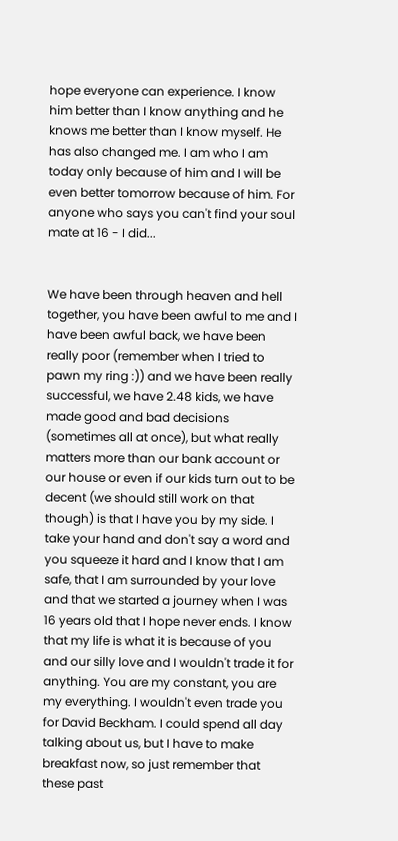hope everyone can experience. I know him better than I know anything and he knows me better than I know myself. He has also changed me. I am who I am today only because of him and I will be even better tomorrow because of him. For anyone who says you can't find your soul mate at 16 - I did...


We have been through heaven and hell together, you have been awful to me and I have been awful back, we have been really poor (remember when I tried to pawn my ring :)) and we have been really successful, we have 2.48 kids, we have made good and bad decisions (sometimes all at once), but what really matters more than our bank account or our house or even if our kids turn out to be decent (we should still work on that though) is that I have you by my side. I take your hand and don't say a word and you squeeze it hard and I know that I am safe, that I am surrounded by your love and that we started a journey when I was 16 years old that I hope never ends. I know that my life is what it is because of you and our silly love and I wouldn't trade it for anything. You are my constant, you are my everything. I wouldn't even trade you for David Beckham. I could spend all day talking about us, but I have to make breakfast now, so just remember that these past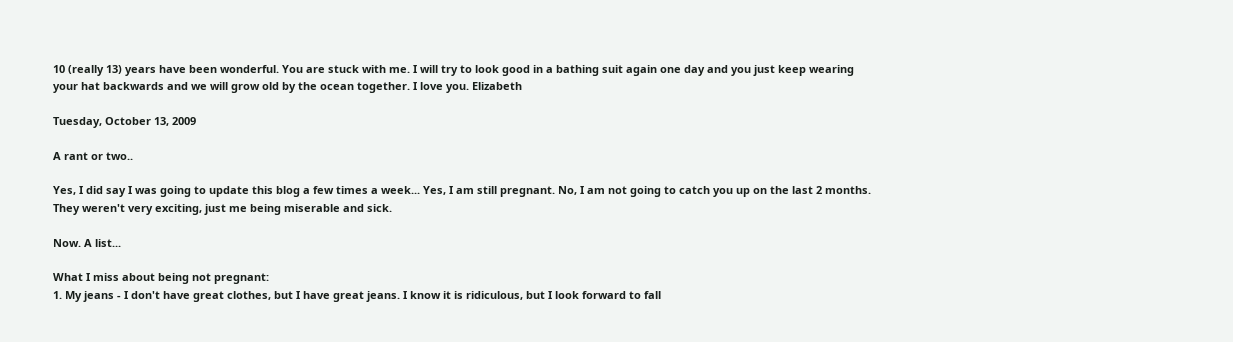10 (really 13) years have been wonderful. You are stuck with me. I will try to look good in a bathing suit again one day and you just keep wearing your hat backwards and we will grow old by the ocean together. I love you. Elizabeth

Tuesday, October 13, 2009

A rant or two..

Yes, I did say I was going to update this blog a few times a week... Yes, I am still pregnant. No, I am not going to catch you up on the last 2 months. They weren't very exciting, just me being miserable and sick.

Now. A list...

What I miss about being not pregnant:
1. My jeans - I don't have great clothes, but I have great jeans. I know it is ridiculous, but I look forward to fall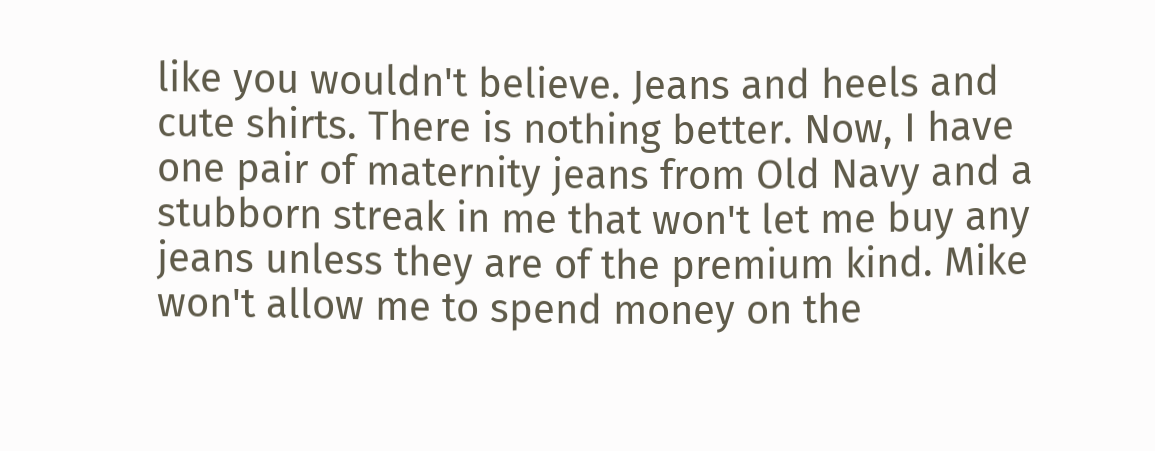like you wouldn't believe. Jeans and heels and cute shirts. There is nothing better. Now, I have one pair of maternity jeans from Old Navy and a stubborn streak in me that won't let me buy any jeans unless they are of the premium kind. Mike won't allow me to spend money on the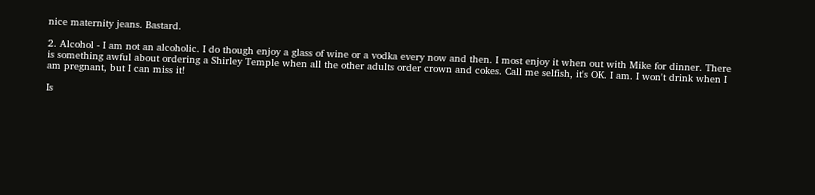nice maternity jeans. Bastard.

2. Alcohol - I am not an alcoholic. I do though enjoy a glass of wine or a vodka every now and then. I most enjoy it when out with Mike for dinner. There is something awful about ordering a Shirley Temple when all the other adults order crown and cokes. Call me selfish, it's OK. I am. I won't drink when I am pregnant, but I can miss it!

Is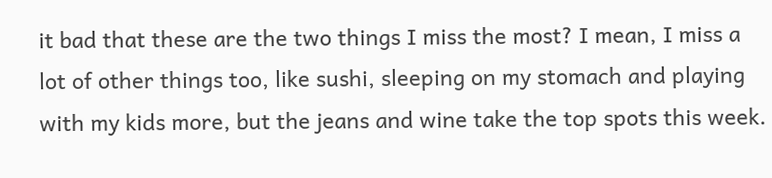it bad that these are the two things I miss the most? I mean, I miss a lot of other things too, like sushi, sleeping on my stomach and playing with my kids more, but the jeans and wine take the top spots this week.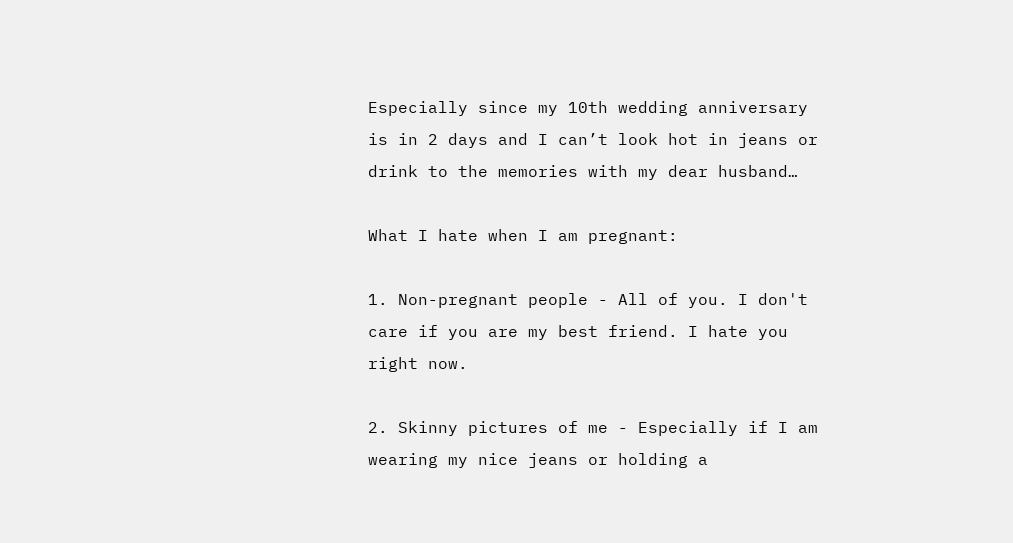Especially since my 10th wedding anniversary is in 2 days and I can’t look hot in jeans or drink to the memories with my dear husband…

What I hate when I am pregnant:

1. Non-pregnant people - All of you. I don't care if you are my best friend. I hate you right now.

2. Skinny pictures of me - Especially if I am wearing my nice jeans or holding a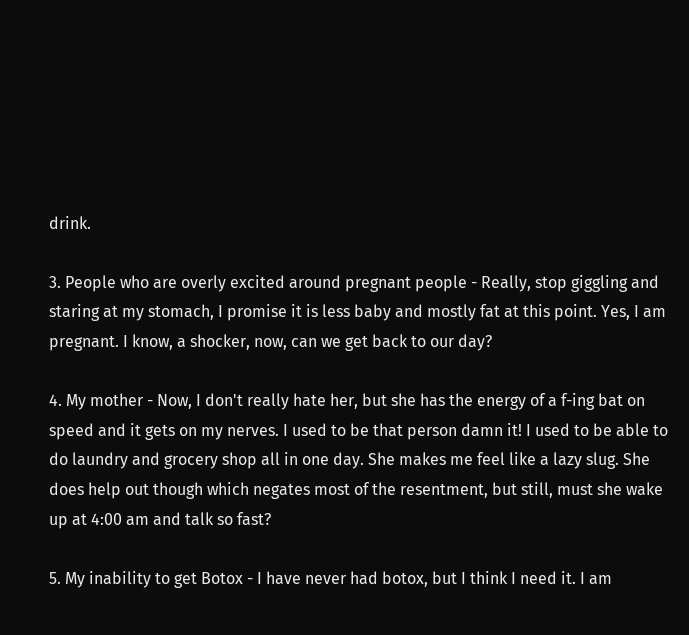drink.

3. People who are overly excited around pregnant people - Really, stop giggling and staring at my stomach, I promise it is less baby and mostly fat at this point. Yes, I am pregnant. I know, a shocker, now, can we get back to our day?

4. My mother - Now, I don't really hate her, but she has the energy of a f-ing bat on speed and it gets on my nerves. I used to be that person damn it! I used to be able to do laundry and grocery shop all in one day. She makes me feel like a lazy slug. She does help out though which negates most of the resentment, but still, must she wake up at 4:00 am and talk so fast?

5. My inability to get Botox - I have never had botox, but I think I need it. I am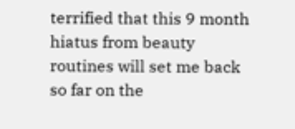terrified that this 9 month hiatus from beauty routines will set me back so far on the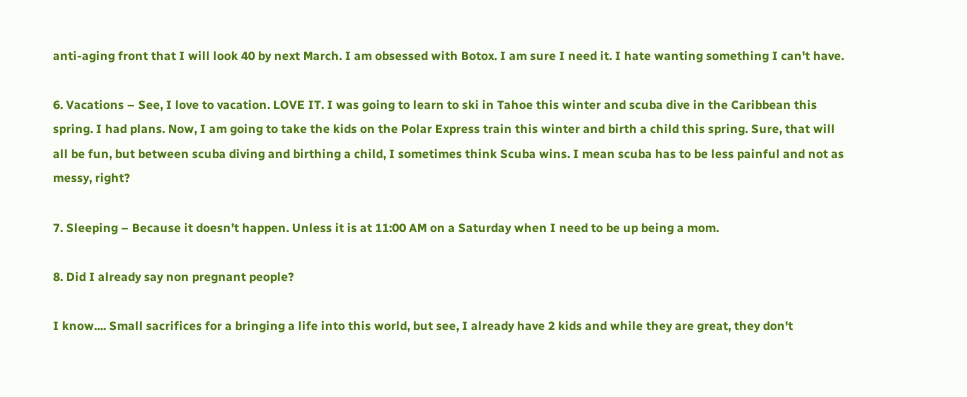anti-aging front that I will look 40 by next March. I am obsessed with Botox. I am sure I need it. I hate wanting something I can't have.

6. Vacations – See, I love to vacation. LOVE IT. I was going to learn to ski in Tahoe this winter and scuba dive in the Caribbean this spring. I had plans. Now, I am going to take the kids on the Polar Express train this winter and birth a child this spring. Sure, that will all be fun, but between scuba diving and birthing a child, I sometimes think Scuba wins. I mean scuba has to be less painful and not as messy, right?

7. Sleeping – Because it doesn’t happen. Unless it is at 11:00 AM on a Saturday when I need to be up being a mom.

8. Did I already say non pregnant people?

I know.... Small sacrifices for a bringing a life into this world, but see, I already have 2 kids and while they are great, they don't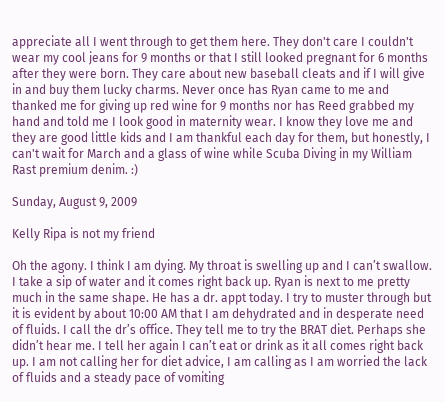appreciate all I went through to get them here. They don't care I couldn't wear my cool jeans for 9 months or that I still looked pregnant for 6 months after they were born. They care about new baseball cleats and if I will give in and buy them lucky charms. Never once has Ryan came to me and thanked me for giving up red wine for 9 months nor has Reed grabbed my hand and told me I look good in maternity wear. I know they love me and they are good little kids and I am thankful each day for them, but honestly, I can't wait for March and a glass of wine while Scuba Diving in my William Rast premium denim. :)

Sunday, August 9, 2009

Kelly Ripa is not my friend

Oh the agony. I think I am dying. My throat is swelling up and I can’t swallow. I take a sip of water and it comes right back up. Ryan is next to me pretty much in the same shape. He has a dr. appt today. I try to muster through but it is evident by about 10:00 AM that I am dehydrated and in desperate need of fluids. I call the dr’s office. They tell me to try the BRAT diet. Perhaps she didn’t hear me. I tell her again I can’t eat or drink as it all comes right back up. I am not calling her for diet advice, I am calling as I am worried the lack of fluids and a steady pace of vomiting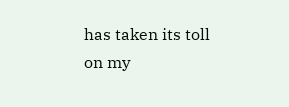has taken its toll on my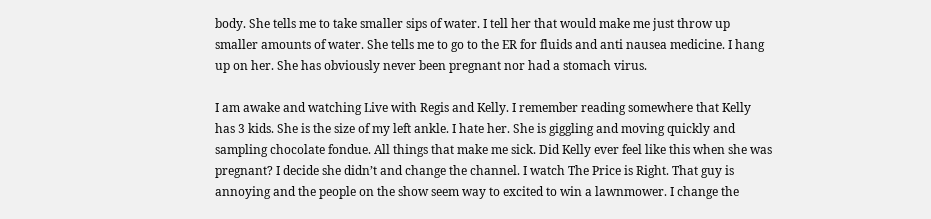body. She tells me to take smaller sips of water. I tell her that would make me just throw up smaller amounts of water. She tells me to go to the ER for fluids and anti nausea medicine. I hang up on her. She has obviously never been pregnant nor had a stomach virus.

I am awake and watching Live with Regis and Kelly. I remember reading somewhere that Kelly has 3 kids. She is the size of my left ankle. I hate her. She is giggling and moving quickly and sampling chocolate fondue. All things that make me sick. Did Kelly ever feel like this when she was pregnant? I decide she didn’t and change the channel. I watch The Price is Right. That guy is annoying and the people on the show seem way to excited to win a lawnmower. I change the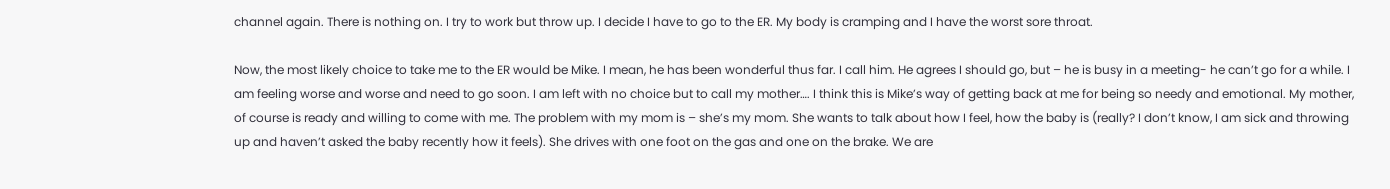channel again. There is nothing on. I try to work but throw up. I decide I have to go to the ER. My body is cramping and I have the worst sore throat.

Now, the most likely choice to take me to the ER would be Mike. I mean, he has been wonderful thus far. I call him. He agrees I should go, but – he is busy in a meeting- he can’t go for a while. I am feeling worse and worse and need to go soon. I am left with no choice but to call my mother…. I think this is Mike’s way of getting back at me for being so needy and emotional. My mother, of course is ready and willing to come with me. The problem with my mom is – she’s my mom. She wants to talk about how I feel, how the baby is (really? I don’t know, I am sick and throwing up and haven’t asked the baby recently how it feels). She drives with one foot on the gas and one on the brake. We are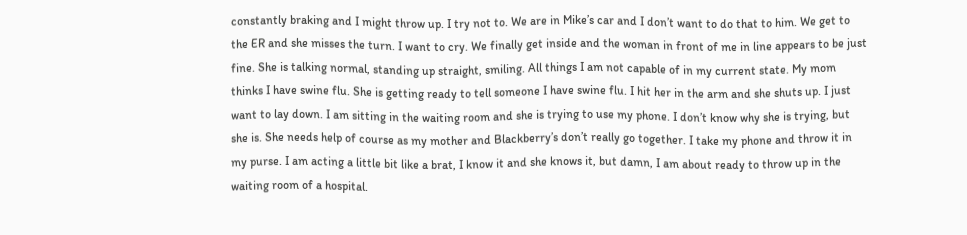constantly braking and I might throw up. I try not to. We are in Mike’s car and I don’t want to do that to him. We get to the ER and she misses the turn. I want to cry. We finally get inside and the woman in front of me in line appears to be just fine. She is talking normal, standing up straight, smiling. All things I am not capable of in my current state. My mom thinks I have swine flu. She is getting ready to tell someone I have swine flu. I hit her in the arm and she shuts up. I just want to lay down. I am sitting in the waiting room and she is trying to use my phone. I don’t know why she is trying, but she is. She needs help of course as my mother and Blackberry’s don’t really go together. I take my phone and throw it in my purse. I am acting a little bit like a brat, I know it and she knows it, but damn, I am about ready to throw up in the waiting room of a hospital.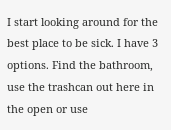I start looking around for the best place to be sick. I have 3 options. Find the bathroom, use the trashcan out here in the open or use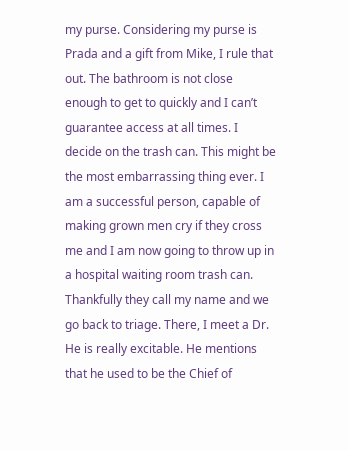my purse. Considering my purse is Prada and a gift from Mike, I rule that out. The bathroom is not close enough to get to quickly and I can’t guarantee access at all times. I decide on the trash can. This might be the most embarrassing thing ever. I am a successful person, capable of making grown men cry if they cross me and I am now going to throw up in a hospital waiting room trash can. Thankfully they call my name and we go back to triage. There, I meet a Dr. He is really excitable. He mentions that he used to be the Chief of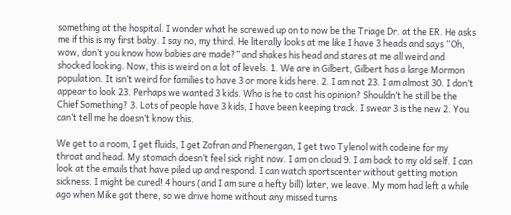something at the hospital. I wonder what he screwed up on to now be the Triage Dr. at the ER. He asks me if this is my first baby. I say no, my third. He literally looks at me like I have 3 heads and says “Oh, wow, don’t you know how babies are made?” and shakes his head and stares at me all weird and shocked looking. Now, this is weird on a lot of levels. 1. We are in Gilbert, Gilbert has a large Mormon population. It isn’t weird for families to have 3 or more kids here. 2. I am not 23. I am almost 30. I don’t appear to look 23. Perhaps we wanted 3 kids. Who is he to cast his opinion? Shouldn’t he still be the Chief Something? 3. Lots of people have 3 kids, I have been keeping track. I swear 3 is the new 2. You can’t tell me he doesn’t know this.

We get to a room, I get fluids, I get Zofran and Phenergan, I get two Tylenol with codeine for my throat and head. My stomach doesn’t feel sick right now. I am on cloud 9. I am back to my old self. I can look at the emails that have piled up and respond. I can watch sportscenter without getting motion sickness. I might be cured! 4 hours (and I am sure a hefty bill) later, we leave. My mom had left a while ago when Mike got there, so we drive home without any missed turns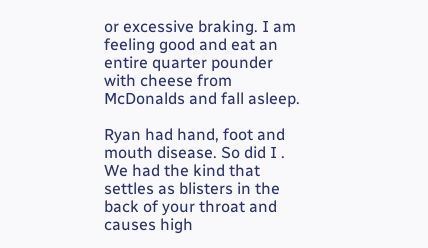or excessive braking. I am feeling good and eat an entire quarter pounder with cheese from McDonalds and fall asleep.

Ryan had hand, foot and mouth disease. So did I . We had the kind that settles as blisters in the back of your throat and causes high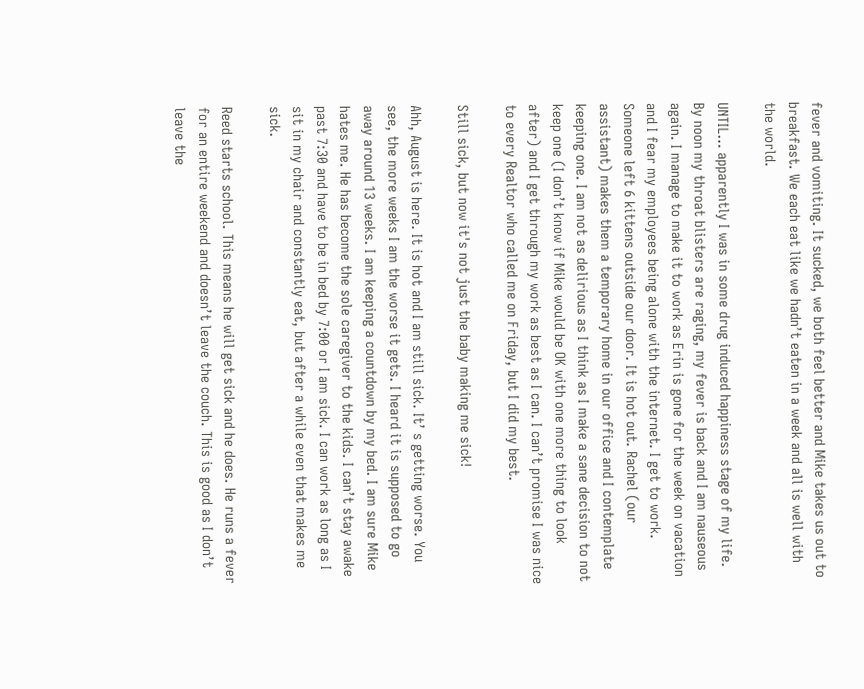fever and vomiting. It sucked, we both feel better and Mike takes us out to breakfast. We each eat like we hadn’t eaten in a week and all is well with the world.

UNTIL… apparently I was in some drug induced happiness stage of my life. By noon my throat blisters are raging, my fever is back and I am nauseous again. I manage to make it to work as Erin is gone for the week on vacation and I fear my employees being alone with the internet. I get to work. Someone left 6 kittens outside our door. It is hot out. Rachel (our assistant) makes them a temporary home in our office and I contemplate keeping one. I am not as delirious as I think as I make a sane decision to not keep one (I don’t know if Mike would be OK with one more thing to look after) and I get through my work as best as I can. I can’t promise I was nice to every Realtor who called me on Friday, but I did my best.

Still sick, but now it's not just the baby making me sick!

Ahh, August is here. It is hot and I am still sick. It’ s getting worse. You see, the more weeks I am the worse it gets. I heard it is supposed to go away around 13 weeks. I am keeping a countdown by my bed. I am sure Mike hates me. He has become the sole caregiver to the kids. I can’t stay awake past 7:30 and have to be in bed by 7:00 or I am sick. I can work as long as I sit in my chair and constantly eat, but after a while even that makes me sick.

Reed starts school. This means he will get sick and he does. He runs a fever for an entire weekend and doesn’t leave the couch. This is good as I don’t leave the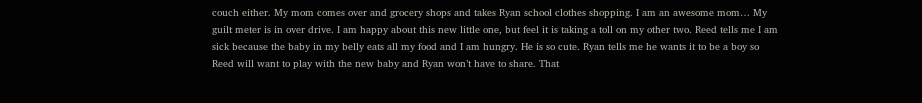couch either. My mom comes over and grocery shops and takes Ryan school clothes shopping. I am an awesome mom… My guilt meter is in over drive. I am happy about this new little one, but feel it is taking a toll on my other two. Reed tells me I am sick because the baby in my belly eats all my food and I am hungry. He is so cute. Ryan tells me he wants it to be a boy so Reed will want to play with the new baby and Ryan won’t have to share. That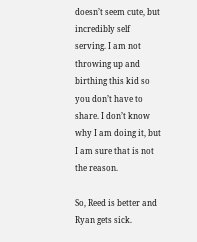doesn’t seem cute, but incredibly self serving. I am not throwing up and birthing this kid so you don’t have to share. I don’t know why I am doing it, but I am sure that is not the reason.

So, Reed is better and Ryan gets sick.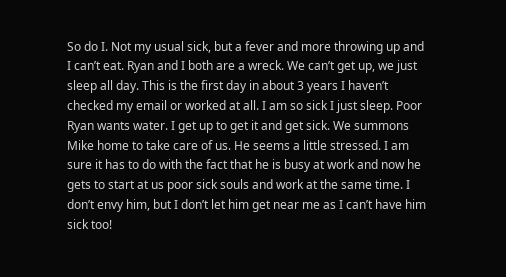So do I. Not my usual sick, but a fever and more throwing up and I can’t eat. Ryan and I both are a wreck. We can’t get up, we just sleep all day. This is the first day in about 3 years I haven’t checked my email or worked at all. I am so sick I just sleep. Poor Ryan wants water. I get up to get it and get sick. We summons Mike home to take care of us. He seems a little stressed. I am sure it has to do with the fact that he is busy at work and now he gets to start at us poor sick souls and work at the same time. I don’t envy him, but I don’t let him get near me as I can’t have him sick too!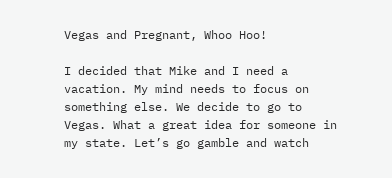Vegas and Pregnant, Whoo Hoo!

I decided that Mike and I need a vacation. My mind needs to focus on something else. We decide to go to Vegas. What a great idea for someone in my state. Let’s go gamble and watch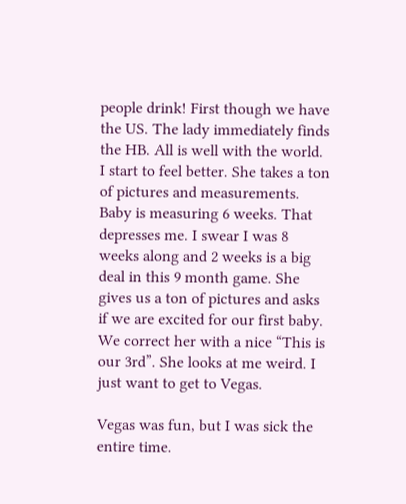people drink! First though we have the US. The lady immediately finds the HB. All is well with the world. I start to feel better. She takes a ton of pictures and measurements. Baby is measuring 6 weeks. That depresses me. I swear I was 8 weeks along and 2 weeks is a big deal in this 9 month game. She gives us a ton of pictures and asks if we are excited for our first baby. We correct her with a nice “This is our 3rd”. She looks at me weird. I just want to get to Vegas.

Vegas was fun, but I was sick the entire time.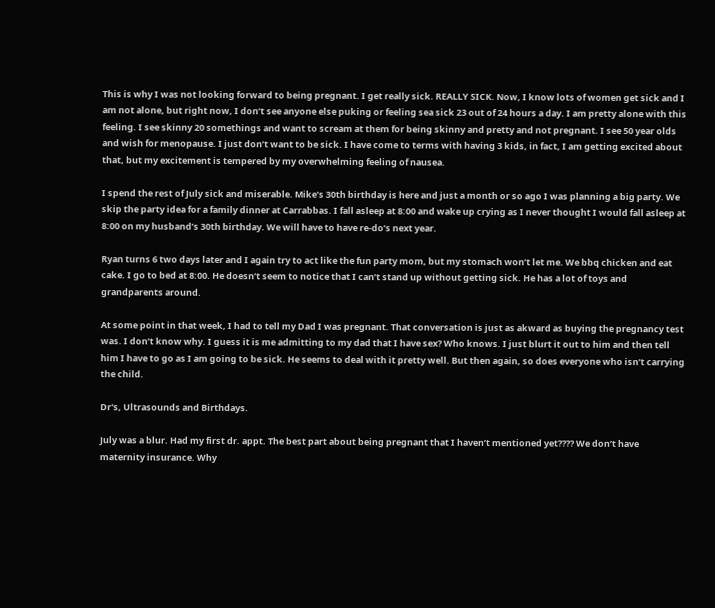This is why I was not looking forward to being pregnant. I get really sick. REALLY SICK. Now, I know lots of women get sick and I am not alone, but right now, I don’t see anyone else puking or feeling sea sick 23 out of 24 hours a day. I am pretty alone with this feeling. I see skinny 20 somethings and want to scream at them for being skinny and pretty and not pregnant. I see 50 year olds and wish for menopause. I just don’t want to be sick. I have come to terms with having 3 kids, in fact, I am getting excited about that, but my excitement is tempered by my overwhelming feeling of nausea.

I spend the rest of July sick and miserable. Mike’s 30th birthday is here and just a month or so ago I was planning a big party. We skip the party idea for a family dinner at Carrabbas. I fall asleep at 8:00 and wake up crying as I never thought I would fall asleep at 8:00 on my husband’s 30th birthday. We will have to have re-do’s next year.

Ryan turns 6 two days later and I again try to act like the fun party mom, but my stomach won’t let me. We bbq chicken and eat cake. I go to bed at 8:00. He doesn’t seem to notice that I can’t stand up without getting sick. He has a lot of toys and grandparents around.

At some point in that week, I had to tell my Dad I was pregnant. That conversation is just as akward as buying the pregnancy test was. I don’t know why. I guess it is me admitting to my dad that I have sex? Who knows. I just blurt it out to him and then tell him I have to go as I am going to be sick. He seems to deal with it pretty well. But then again, so does everyone who isn’t carrying the child.

Dr's, Ultrasounds and Birthdays.

July was a blur. Had my first dr. appt. The best part about being pregnant that I haven’t mentioned yet???? We don’t have maternity insurance. Why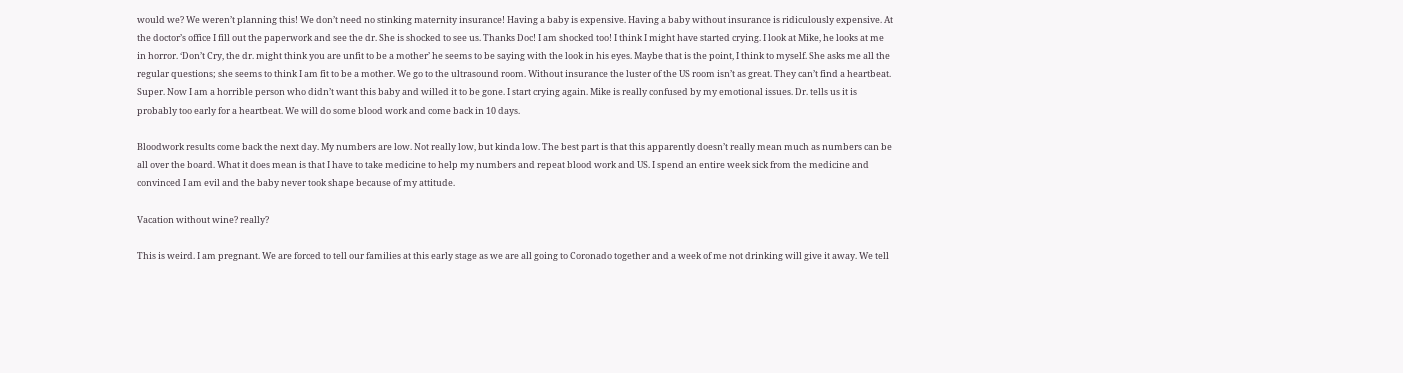would we? We weren’t planning this! We don’t need no stinking maternity insurance! Having a baby is expensive. Having a baby without insurance is ridiculously expensive. At the doctor’s office I fill out the paperwork and see the dr. She is shocked to see us. Thanks Doc! I am shocked too! I think I might have started crying. I look at Mike, he looks at me in horror. ‘Don’t Cry, the dr. might think you are unfit to be a mother’ he seems to be saying with the look in his eyes. Maybe that is the point, I think to myself. She asks me all the regular questions; she seems to think I am fit to be a mother. We go to the ultrasound room. Without insurance the luster of the US room isn’t as great. They can’t find a heartbeat. Super. Now I am a horrible person who didn’t want this baby and willed it to be gone. I start crying again. Mike is really confused by my emotional issues. Dr. tells us it is probably too early for a heartbeat. We will do some blood work and come back in 10 days.

Bloodwork results come back the next day. My numbers are low. Not really low, but kinda low. The best part is that this apparently doesn’t really mean much as numbers can be all over the board. What it does mean is that I have to take medicine to help my numbers and repeat blood work and US. I spend an entire week sick from the medicine and convinced I am evil and the baby never took shape because of my attitude.

Vacation without wine? really?

This is weird. I am pregnant. We are forced to tell our families at this early stage as we are all going to Coronado together and a week of me not drinking will give it away. We tell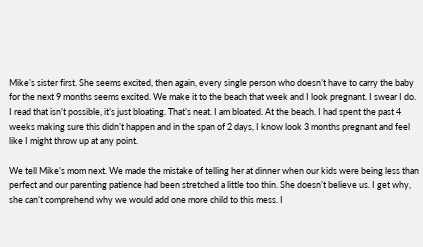Mike’s sister first. She seems excited, then again, every single person who doesn’t have to carry the baby for the next 9 months seems excited. We make it to the beach that week and I look pregnant. I swear I do. I read that isn’t possible, it’s just bloating. That’s neat. I am bloated. At the beach. I had spent the past 4 weeks making sure this didn’t happen and in the span of 2 days, I know look 3 months pregnant and feel like I might throw up at any point.

We tell Mike’s mom next. We made the mistake of telling her at dinner when our kids were being less than perfect and our parenting patience had been stretched a little too thin. She doesn’t believe us. I get why, she can’t comprehend why we would add one more child to this mess. I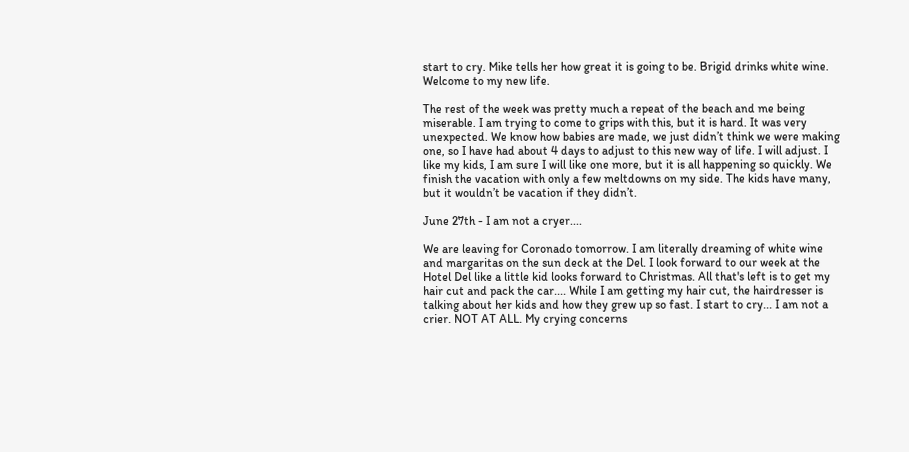start to cry. Mike tells her how great it is going to be. Brigid drinks white wine. Welcome to my new life.

The rest of the week was pretty much a repeat of the beach and me being miserable. I am trying to come to grips with this, but it is hard. It was very unexpected. We know how babies are made, we just didn’t think we were making one, so I have had about 4 days to adjust to this new way of life. I will adjust. I like my kids, I am sure I will like one more, but it is all happening so quickly. We finish the vacation with only a few meltdowns on my side. The kids have many, but it wouldn’t be vacation if they didn’t.

June 27th - I am not a cryer....

We are leaving for Coronado tomorrow. I am literally dreaming of white wine and margaritas on the sun deck at the Del. I look forward to our week at the Hotel Del like a little kid looks forward to Christmas. All that's left is to get my hair cut and pack the car.... While I am getting my hair cut, the hairdresser is talking about her kids and how they grew up so fast. I start to cry... I am not a crier. NOT AT ALL. My crying concerns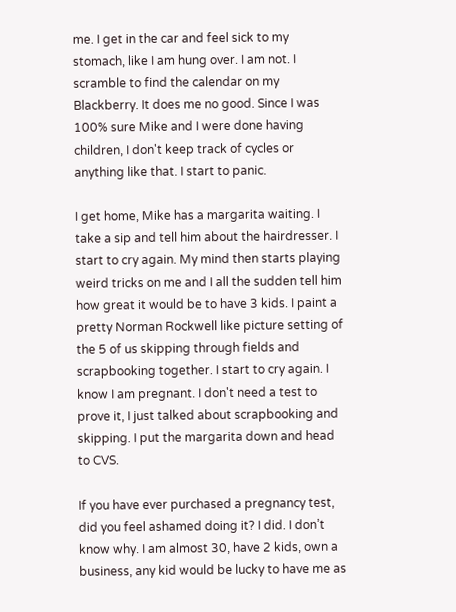me. I get in the car and feel sick to my stomach, like I am hung over. I am not. I scramble to find the calendar on my Blackberry. It does me no good. Since I was 100% sure Mike and I were done having children, I don't keep track of cycles or anything like that. I start to panic.

I get home, Mike has a margarita waiting. I take a sip and tell him about the hairdresser. I start to cry again. My mind then starts playing weird tricks on me and I all the sudden tell him how great it would be to have 3 kids. I paint a pretty Norman Rockwell like picture setting of the 5 of us skipping through fields and scrapbooking together. I start to cry again. I know I am pregnant. I don't need a test to prove it, I just talked about scrapbooking and skipping. I put the margarita down and head to CVS.

If you have ever purchased a pregnancy test, did you feel ashamed doing it? I did. I don’t know why. I am almost 30, have 2 kids, own a business, any kid would be lucky to have me as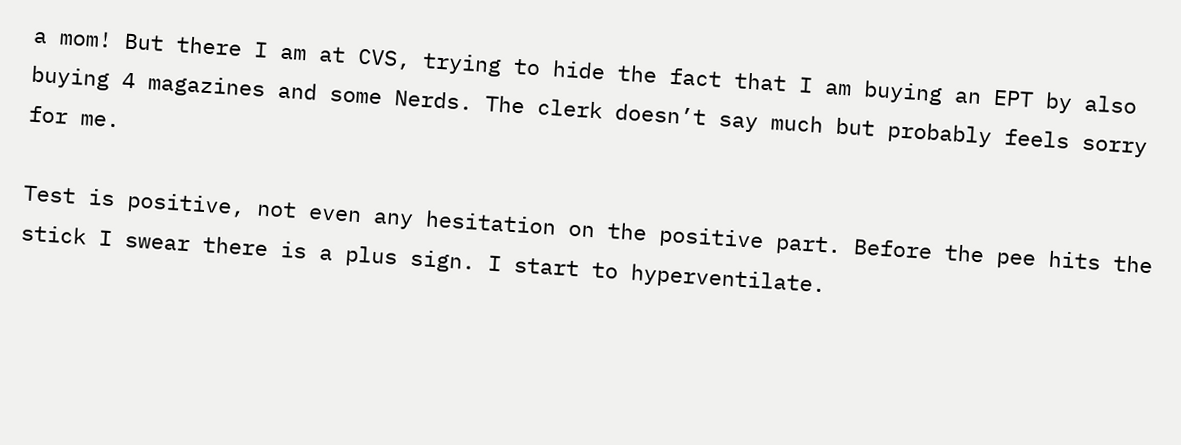a mom! But there I am at CVS, trying to hide the fact that I am buying an EPT by also buying 4 magazines and some Nerds. The clerk doesn’t say much but probably feels sorry for me.

Test is positive, not even any hesitation on the positive part. Before the pee hits the stick I swear there is a plus sign. I start to hyperventilate.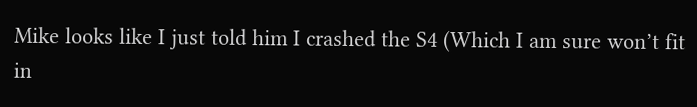Mike looks like I just told him I crashed the S4 (Which I am sure won’t fit in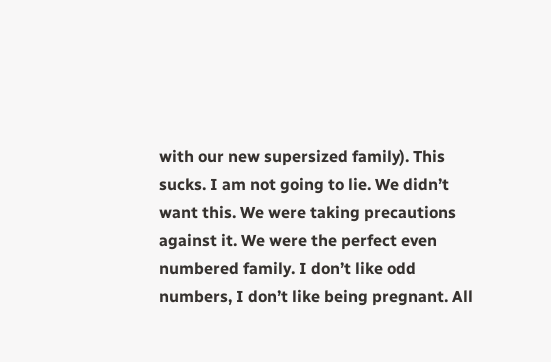with our new supersized family). This sucks. I am not going to lie. We didn’t want this. We were taking precautions against it. We were the perfect even numbered family. I don’t like odd numbers, I don’t like being pregnant. All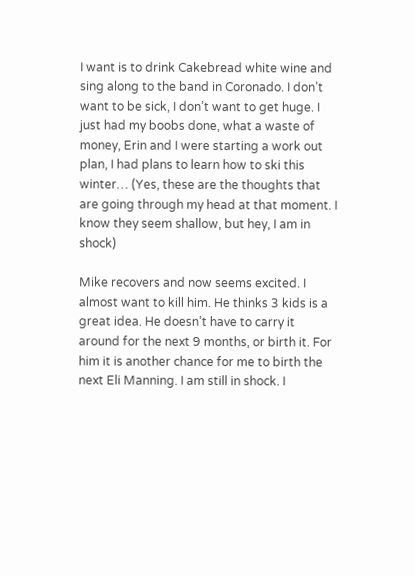I want is to drink Cakebread white wine and sing along to the band in Coronado. I don’t want to be sick, I don’t want to get huge. I just had my boobs done, what a waste of money, Erin and I were starting a work out plan, I had plans to learn how to ski this winter… (Yes, these are the thoughts that are going through my head at that moment. I know they seem shallow, but hey, I am in shock)

Mike recovers and now seems excited. I almost want to kill him. He thinks 3 kids is a great idea. He doesn’t have to carry it around for the next 9 months, or birth it. For him it is another chance for me to birth the next Eli Manning. I am still in shock. I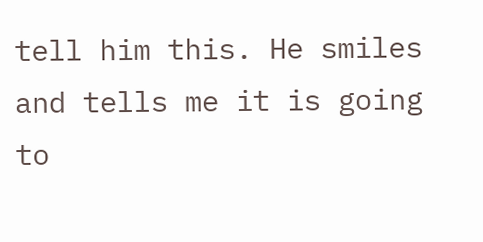tell him this. He smiles and tells me it is going to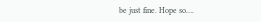be just fine. Hope so….